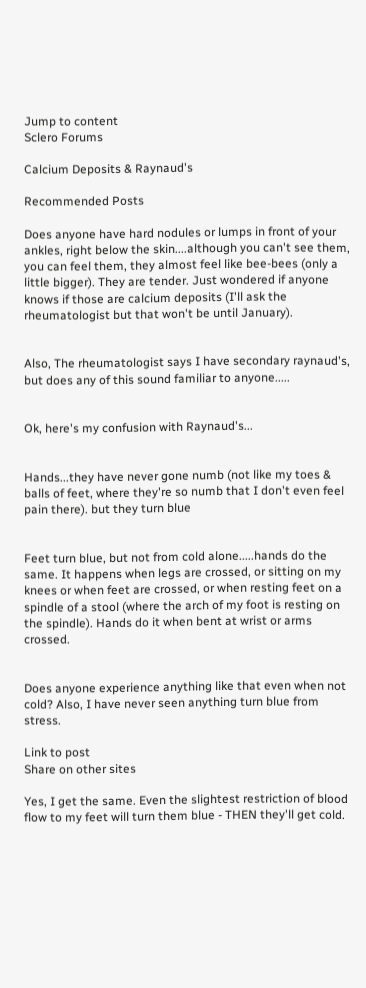Jump to content
Sclero Forums

Calcium Deposits & Raynaud's

Recommended Posts

Does anyone have hard nodules or lumps in front of your ankles, right below the skin....although you can't see them, you can feel them, they almost feel like bee-bees (only a little bigger). They are tender. Just wondered if anyone knows if those are calcium deposits (I'll ask the rheumatologist but that won't be until January).


Also, The rheumatologist says I have secondary raynaud's, but does any of this sound familiar to anyone.....


Ok, here's my confusion with Raynaud's...


Hands...they have never gone numb (not like my toes & balls of feet, where they're so numb that I don't even feel pain there). but they turn blue


Feet turn blue, but not from cold alone.....hands do the same. It happens when legs are crossed, or sitting on my knees or when feet are crossed, or when resting feet on a spindle of a stool (where the arch of my foot is resting on the spindle). Hands do it when bent at wrist or arms crossed.


Does anyone experience anything like that even when not cold? Also, I have never seen anything turn blue from stress.

Link to post
Share on other sites

Yes, I get the same. Even the slightest restriction of blood flow to my feet will turn them blue - THEN they'll get cold.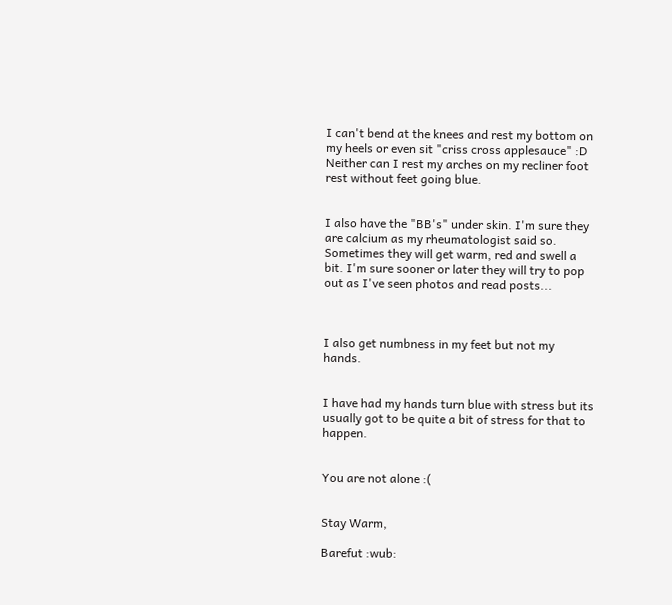I can't bend at the knees and rest my bottom on my heels or even sit "criss cross applesauce" :D Neither can I rest my arches on my recliner foot rest without feet going blue.


I also have the "BB's" under skin. I'm sure they are calcium as my rheumatologist said so. Sometimes they will get warm, red and swell a bit. I'm sure sooner or later they will try to pop out as I've seen photos and read posts...



I also get numbness in my feet but not my hands.


I have had my hands turn blue with stress but its usually got to be quite a bit of stress for that to happen.


You are not alone :(


Stay Warm,

Barefut :wub: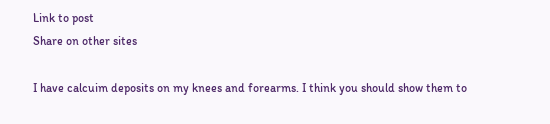Link to post
Share on other sites

I have calcuim deposits on my knees and forearms. I think you should show them to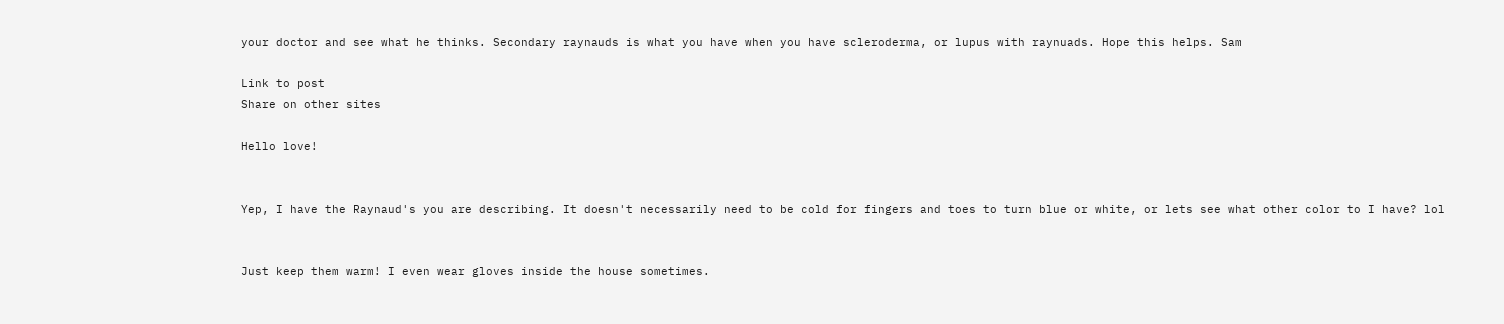your doctor and see what he thinks. Secondary raynauds is what you have when you have scleroderma, or lupus with raynuads. Hope this helps. Sam

Link to post
Share on other sites

Hello love!


Yep, I have the Raynaud's you are describing. It doesn't necessarily need to be cold for fingers and toes to turn blue or white, or lets see what other color to I have? lol


Just keep them warm! I even wear gloves inside the house sometimes.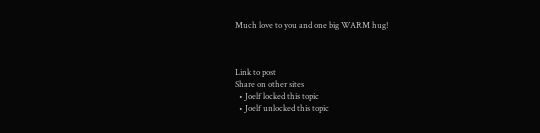Much love to you and one big WARM hug!



Link to post
Share on other sites
  • Joelf locked this topic
  • Joelf unlocked this topic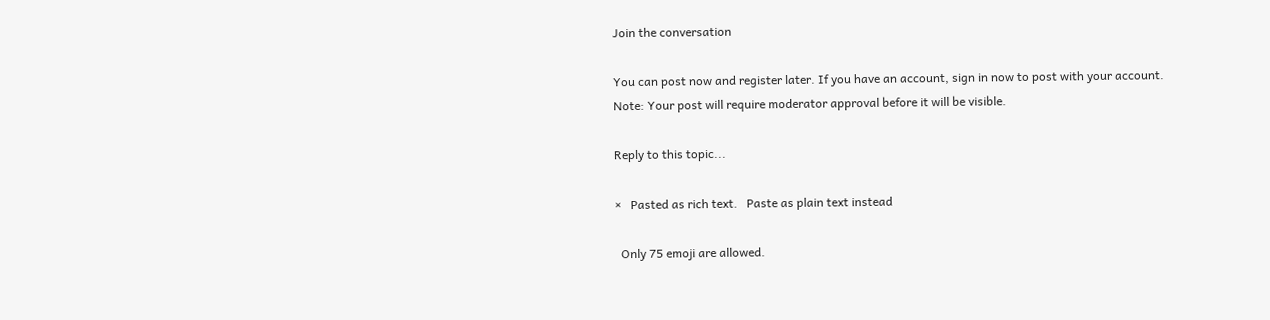Join the conversation

You can post now and register later. If you have an account, sign in now to post with your account.
Note: Your post will require moderator approval before it will be visible.

Reply to this topic...

×   Pasted as rich text.   Paste as plain text instead

  Only 75 emoji are allowed.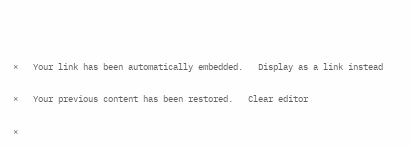×   Your link has been automatically embedded.   Display as a link instead

×   Your previous content has been restored.   Clear editor

×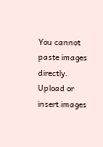You cannot paste images directly. Upload or insert images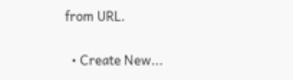from URL.

  • Create New...